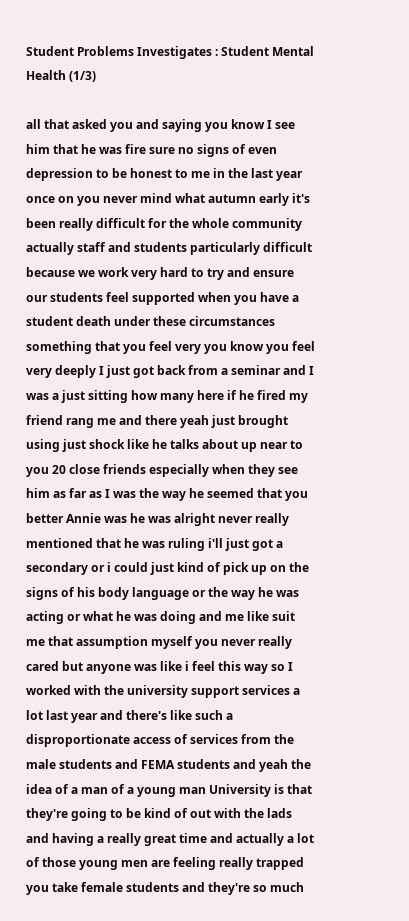Student Problems Investigates : Student Mental Health (1/3)

all that asked you and saying you know I see him that he was fire sure no signs of even depression to be honest to me in the last year once on you never mind what autumn early it's been really difficult for the whole community actually staff and students particularly difficult because we work very hard to try and ensure our students feel supported when you have a student death under these circumstances something that you feel very you know you feel very deeply I just got back from a seminar and I was a just sitting how many here if he fired my friend rang me and there yeah just brought using just shock like he talks about up near to you 20 close friends especially when they see him as far as I was the way he seemed that you better Annie was he was alright never really mentioned that he was ruling i'll just got a secondary or i could just kind of pick up on the signs of his body language or the way he was acting or what he was doing and me like suit me that assumption myself you never really cared but anyone was like i feel this way so I worked with the university support services a lot last year and there's like such a disproportionate access of services from the male students and FEMA students and yeah the idea of a man of a young man University is that they're going to be kind of out with the lads and having a really great time and actually a lot of those young men are feeling really trapped you take female students and they're so much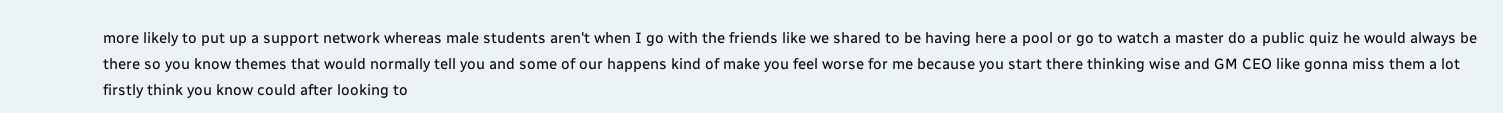more likely to put up a support network whereas male students aren't when I go with the friends like we shared to be having here a pool or go to watch a master do a public quiz he would always be there so you know themes that would normally tell you and some of our happens kind of make you feel worse for me because you start there thinking wise and GM CEO like gonna miss them a lot firstly think you know could after looking to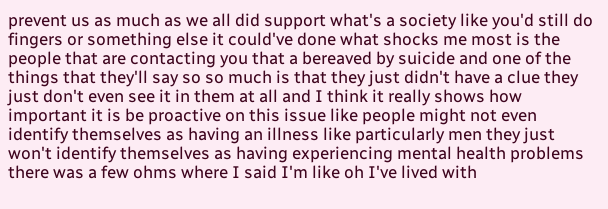prevent us as much as we all did support what's a society like you'd still do fingers or something else it could've done what shocks me most is the people that are contacting you that a bereaved by suicide and one of the things that they'll say so so much is that they just didn't have a clue they just don't even see it in them at all and I think it really shows how important it is be proactive on this issue like people might not even identify themselves as having an illness like particularly men they just won't identify themselves as having experiencing mental health problems there was a few ohms where I said I'm like oh I've lived with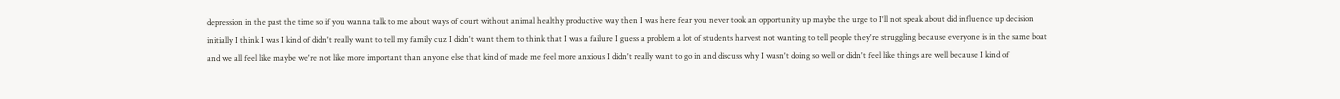depression in the past the time so if you wanna talk to me about ways of court without animal healthy productive way then I was here fear you never took an opportunity up maybe the urge to I'll not speak about did influence up decision initially I think I was I kind of didn't really want to tell my family cuz I didn't want them to think that I was a failure I guess a problem a lot of students harvest not wanting to tell people they're struggling because everyone is in the same boat and we all feel like maybe we're not like more important than anyone else that kind of made me feel more anxious I didn't really want to go in and discuss why I wasn't doing so well or didn't feel like things are well because I kind of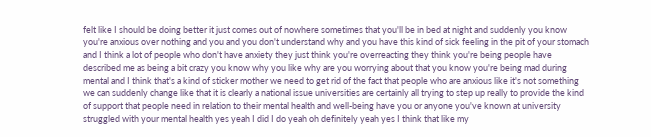felt like I should be doing better it just comes out of nowhere sometimes that you'll be in bed at night and suddenly you know you're anxious over nothing and you and you don't understand why and you have this kind of sick feeling in the pit of your stomach and I think a lot of people who don't have anxiety they just think you're overreacting they think you're being people have described me as being a bit crazy you know why you like why are you worrying about that you know you're being mad during mental and I think that's a kind of sticker mother we need to get rid of the fact that people who are anxious like it's not something we can suddenly change like that it is clearly a national issue universities are certainly all trying to step up really to provide the kind of support that people need in relation to their mental health and well-being have you or anyone you've known at university struggled with your mental health yes yeah I did I do yeah oh definitely yeah yes I think that like my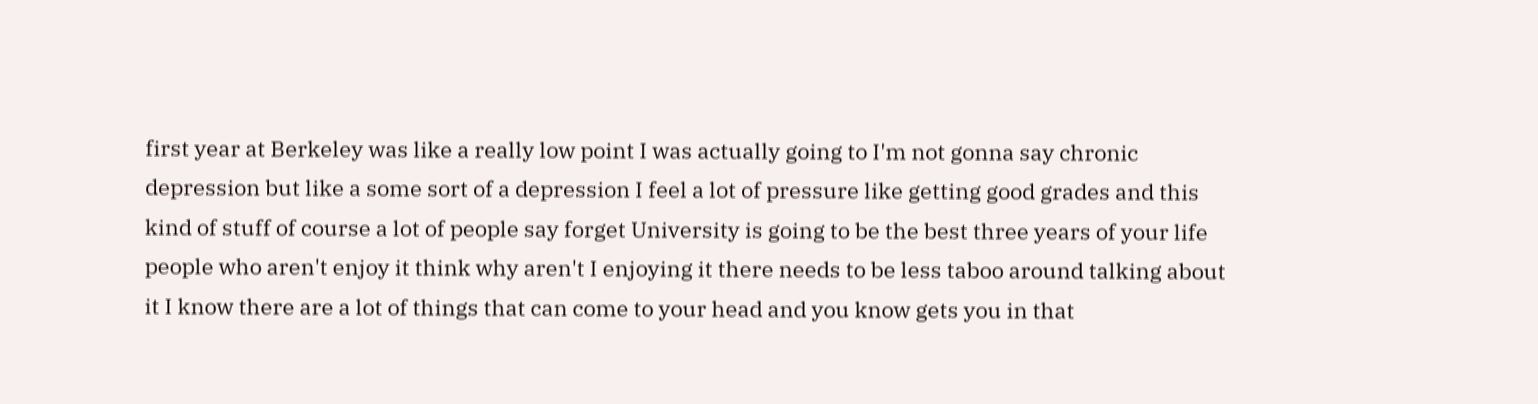first year at Berkeley was like a really low point I was actually going to I'm not gonna say chronic depression but like a some sort of a depression I feel a lot of pressure like getting good grades and this kind of stuff of course a lot of people say forget University is going to be the best three years of your life people who aren't enjoy it think why aren't I enjoying it there needs to be less taboo around talking about it I know there are a lot of things that can come to your head and you know gets you in that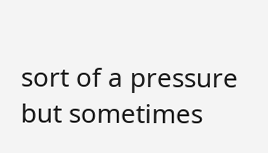sort of a pressure but sometimes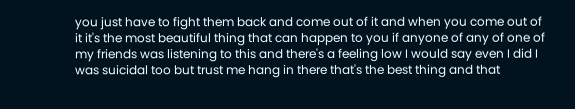you just have to fight them back and come out of it and when you come out of it it's the most beautiful thing that can happen to you if anyone of any of one of my friends was listening to this and there's a feeling low I would say even I did I was suicidal too but trust me hang in there that's the best thing and that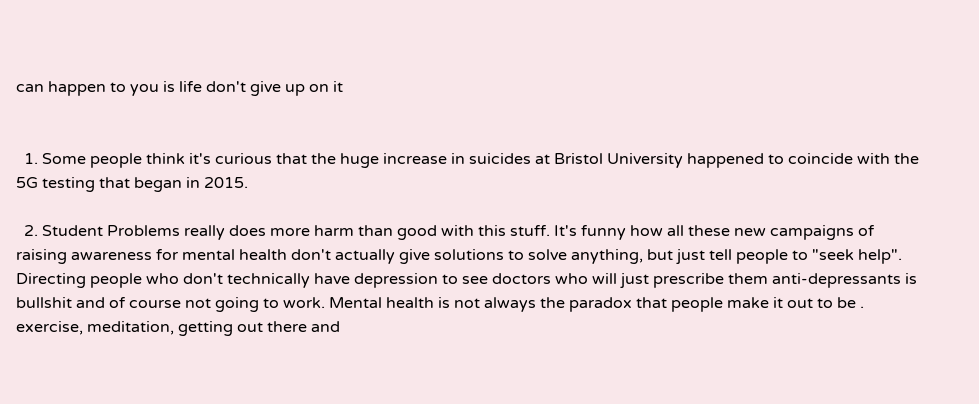can happen to you is life don't give up on it


  1. Some people think it's curious that the huge increase in suicides at Bristol University happened to coincide with the 5G testing that began in 2015.

  2. Student Problems really does more harm than good with this stuff. It's funny how all these new campaigns of raising awareness for mental health don't actually give solutions to solve anything, but just tell people to "seek help". Directing people who don't technically have depression to see doctors who will just prescribe them anti-depressants is bullshit and of course not going to work. Mental health is not always the paradox that people make it out to be . exercise, meditation, getting out there and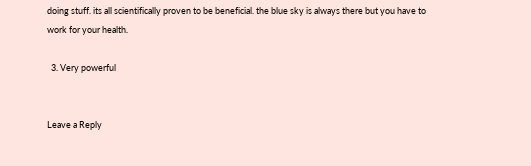doing stuff. its all scientifically proven to be beneficial. the blue sky is always there but you have to work for your health.

  3. Very powerful


Leave a Reply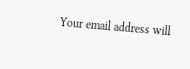Your email address will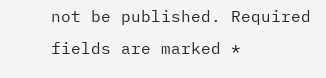not be published. Required fields are marked *